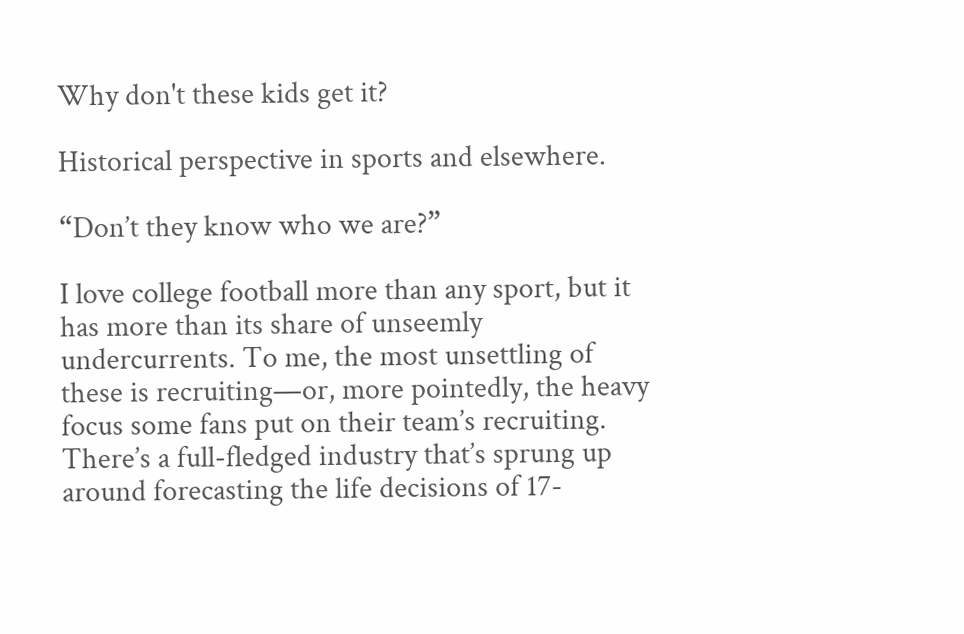Why don't these kids get it?

Historical perspective in sports and elsewhere.

“Don’t they know who we are?”

I love college football more than any sport, but it has more than its share of unseemly undercurrents. To me, the most unsettling of these is recruiting—or, more pointedly, the heavy focus some fans put on their team’s recruiting. There’s a full-fledged industry that’s sprung up around forecasting the life decisions of 17-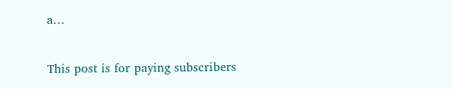a…

This post is for paying subscribers